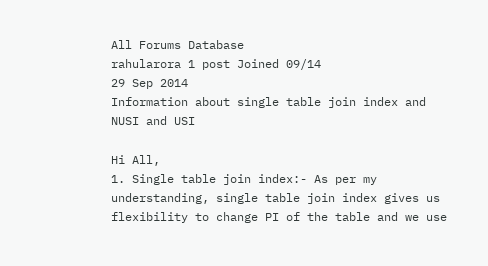All Forums Database
rahularora 1 post Joined 09/14
29 Sep 2014
Information about single table join index and NUSI and USI

Hi All,
1. Single table join index:- As per my understanding, single table join index gives us flexibility to change PI of the table and we use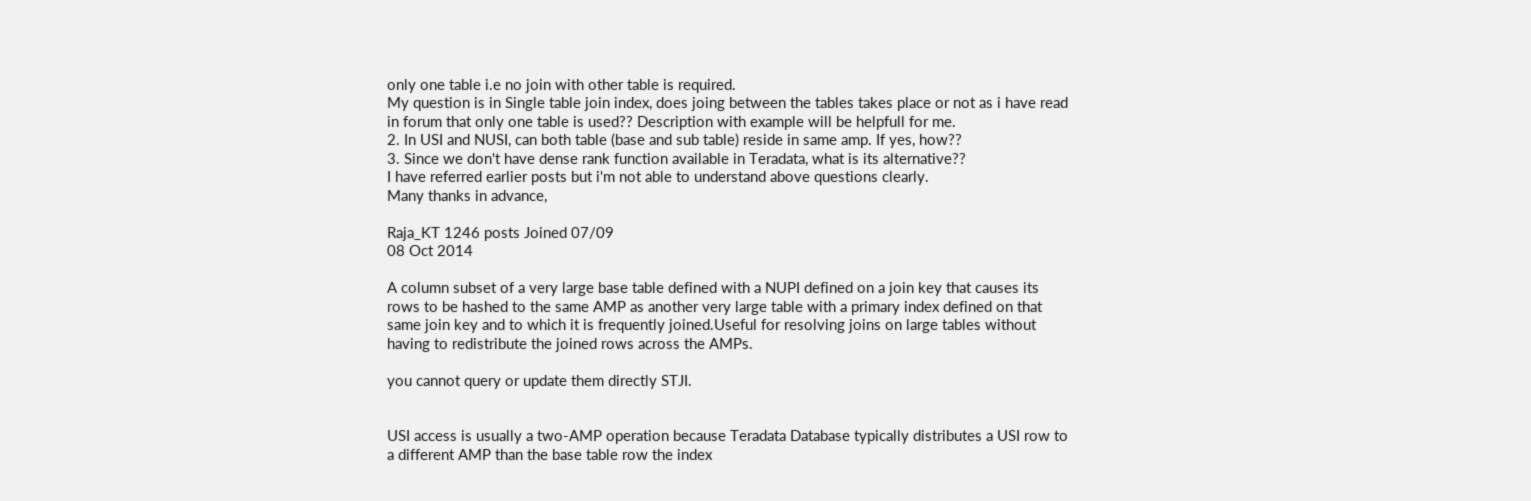only one table i.e no join with other table is required.
My question is in Single table join index, does joing between the tables takes place or not as i have read in forum that only one table is used?? Description with example will be helpfull for me.
2. In USI and NUSI, can both table (base and sub table) reside in same amp. If yes, how??
3. Since we don't have dense rank function available in Teradata, what is its alternative??
I have referred earlier posts but i'm not able to understand above questions clearly.
Many thanks in advance,

Raja_KT 1246 posts Joined 07/09
08 Oct 2014

A column subset of a very large base table defined with a NUPI defined on a join key that causes its rows to be hashed to the same AMP as another very large table with a primary index defined on that same join key and to which it is frequently joined.Useful for resolving joins on large tables without having to redistribute the joined rows across the AMPs.

you cannot query or update them directly STJI.


USI access is usually a two-AMP operation because Teradata Database typically distributes a USI row to a different AMP than the base table row the index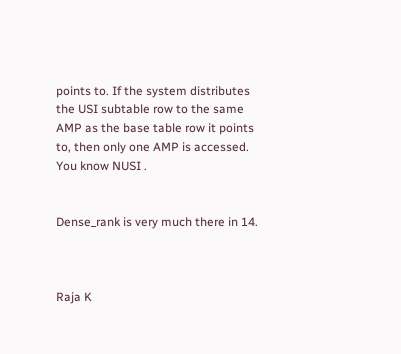points to. If the system distributes the USI subtable row to the same AMP as the base table row it points to, then only one AMP is accessed. You know NUSI .


Dense_rank is very much there in 14.



Raja K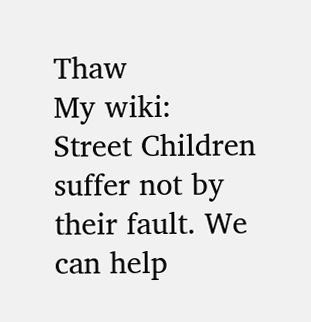Thaw
My wiki:
Street Children suffer not by their fault. We can help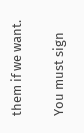them if we want.

You must sign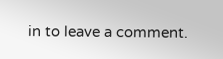in to leave a comment.